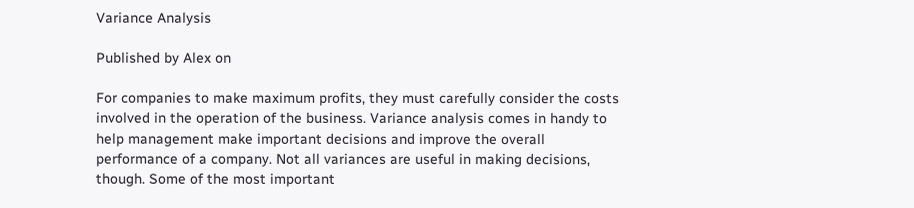Variance Analysis

Published by Alex on

For companies to make maximum profits, they must carefully consider the costs involved in the operation of the business. Variance analysis comes in handy to help management make important decisions and improve the overall performance of a company. Not all variances are useful in making decisions, though. Some of the most important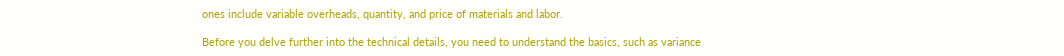ones include variable overheads, quantity, and price of materials and labor.

Before you delve further into the technical details, you need to understand the basics, such as variance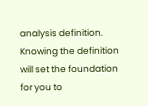analysis definition. Knowing the definition will set the foundation for you to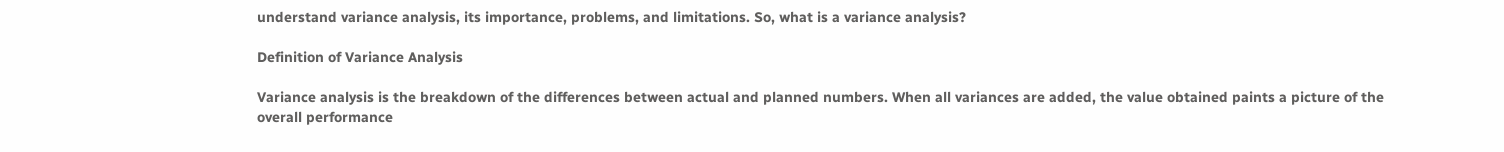understand variance analysis, its importance, problems, and limitations. So, what is a variance analysis?

Definition of Variance Analysis

Variance analysis is the breakdown of the differences between actual and planned numbers. When all variances are added, the value obtained paints a picture of the overall performance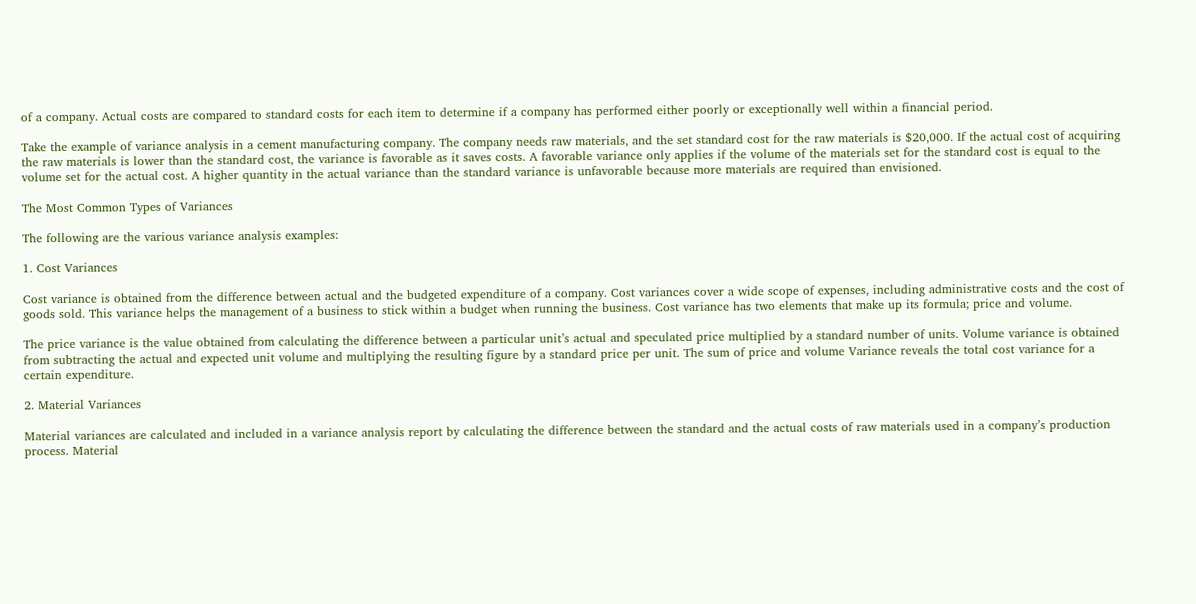of a company. Actual costs are compared to standard costs for each item to determine if a company has performed either poorly or exceptionally well within a financial period.

Take the example of variance analysis in a cement manufacturing company. The company needs raw materials, and the set standard cost for the raw materials is $20,000. If the actual cost of acquiring the raw materials is lower than the standard cost, the variance is favorable as it saves costs. A favorable variance only applies if the volume of the materials set for the standard cost is equal to the volume set for the actual cost. A higher quantity in the actual variance than the standard variance is unfavorable because more materials are required than envisioned.

The Most Common Types of Variances

The following are the various variance analysis examples:

1. Cost Variances

Cost variance is obtained from the difference between actual and the budgeted expenditure of a company. Cost variances cover a wide scope of expenses, including administrative costs and the cost of goods sold. This variance helps the management of a business to stick within a budget when running the business. Cost variance has two elements that make up its formula; price and volume.

The price variance is the value obtained from calculating the difference between a particular unit’s actual and speculated price multiplied by a standard number of units. Volume variance is obtained from subtracting the actual and expected unit volume and multiplying the resulting figure by a standard price per unit. The sum of price and volume Variance reveals the total cost variance for a certain expenditure.

2. Material Variances

Material variances are calculated and included in a variance analysis report by calculating the difference between the standard and the actual costs of raw materials used in a company’s production process. Material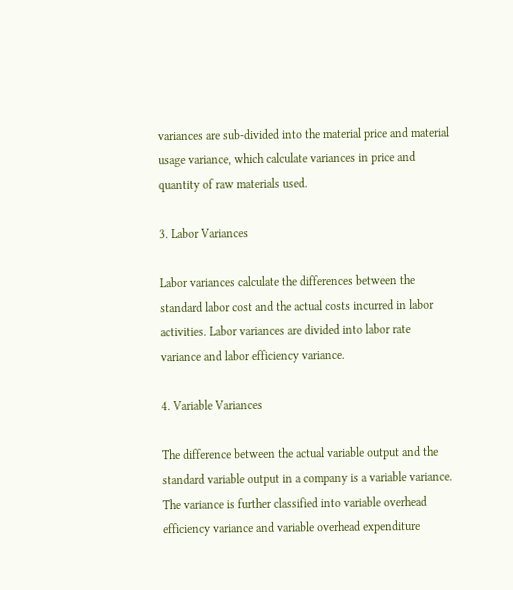variances are sub-divided into the material price and material usage variance, which calculate variances in price and quantity of raw materials used.

3. Labor Variances

Labor variances calculate the differences between the standard labor cost and the actual costs incurred in labor activities. Labor variances are divided into labor rate variance and labor efficiency variance.

4. Variable Variances

The difference between the actual variable output and the standard variable output in a company is a variable variance. The variance is further classified into variable overhead efficiency variance and variable overhead expenditure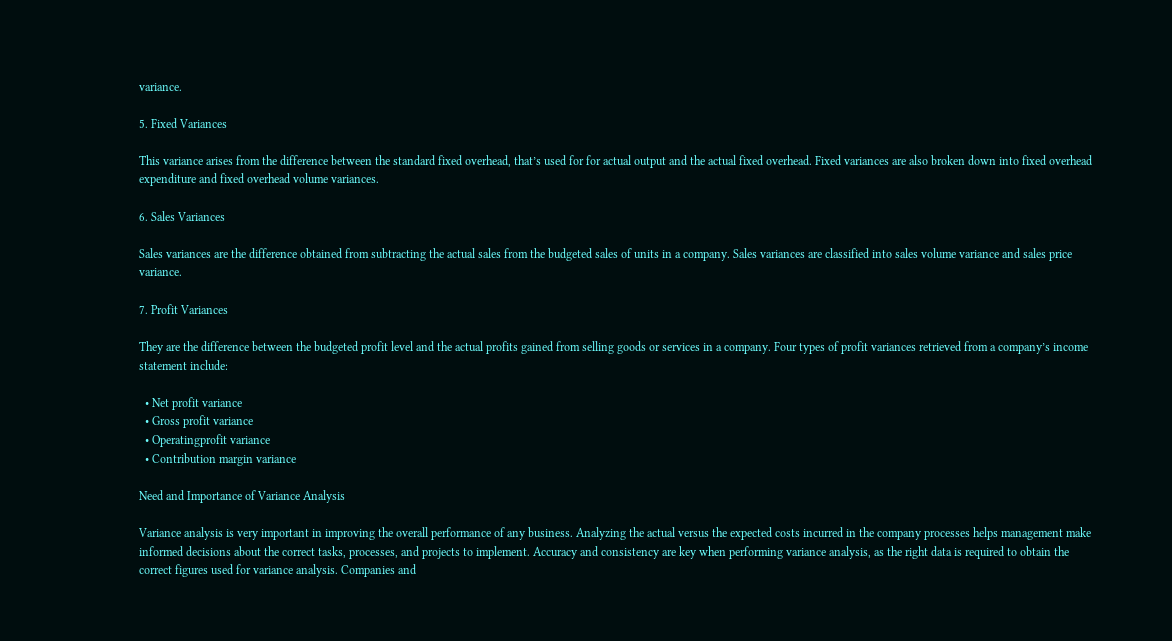variance.

5. Fixed Variances

This variance arises from the difference between the standard fixed overhead, that’s used for for actual output and the actual fixed overhead. Fixed variances are also broken down into fixed overhead expenditure and fixed overhead volume variances.

6. Sales Variances

Sales variances are the difference obtained from subtracting the actual sales from the budgeted sales of units in a company. Sales variances are classified into sales volume variance and sales price variance.

7. Profit Variances

They are the difference between the budgeted profit level and the actual profits gained from selling goods or services in a company. Four types of profit variances retrieved from a company’s income statement include:

  • Net profit variance
  • Gross profit variance
  • Operatingprofit variance
  • Contribution margin variance

Need and Importance of Variance Analysis

Variance analysis is very important in improving the overall performance of any business. Analyzing the actual versus the expected costs incurred in the company processes helps management make informed decisions about the correct tasks, processes, and projects to implement. Accuracy and consistency are key when performing variance analysis, as the right data is required to obtain the correct figures used for variance analysis. Companies and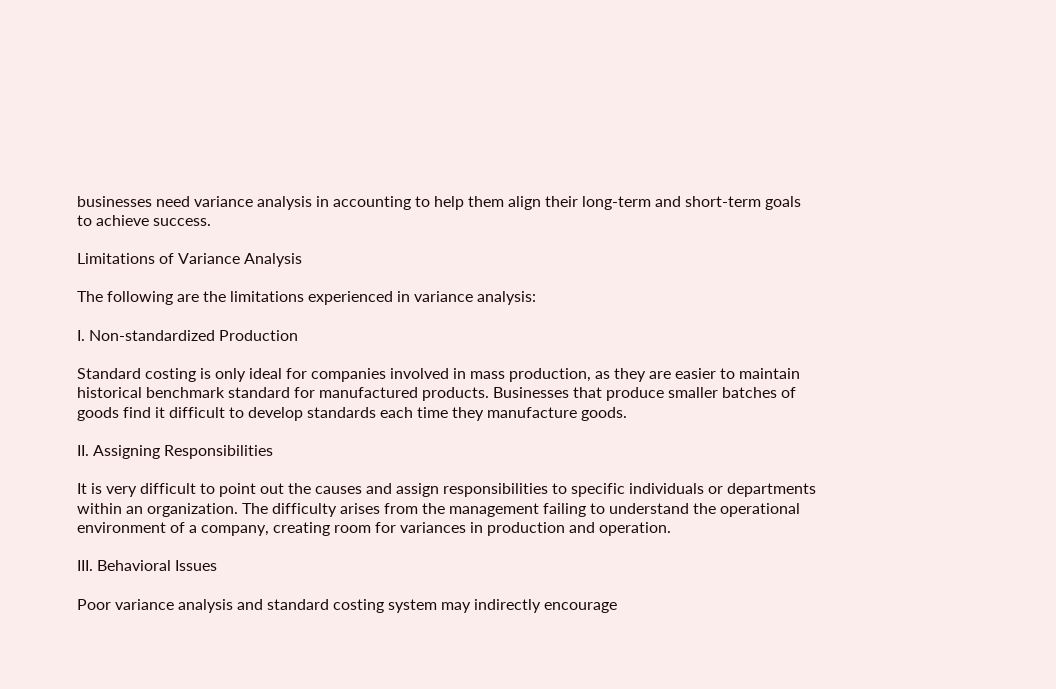businesses need variance analysis in accounting to help them align their long-term and short-term goals to achieve success.

Limitations of Variance Analysis

The following are the limitations experienced in variance analysis:

I. Non-standardized Production

Standard costing is only ideal for companies involved in mass production, as they are easier to maintain historical benchmark standard for manufactured products. Businesses that produce smaller batches of goods find it difficult to develop standards each time they manufacture goods.

II. Assigning Responsibilities

It is very difficult to point out the causes and assign responsibilities to specific individuals or departments within an organization. The difficulty arises from the management failing to understand the operational environment of a company, creating room for variances in production and operation.

III. Behavioral Issues

Poor variance analysis and standard costing system may indirectly encourage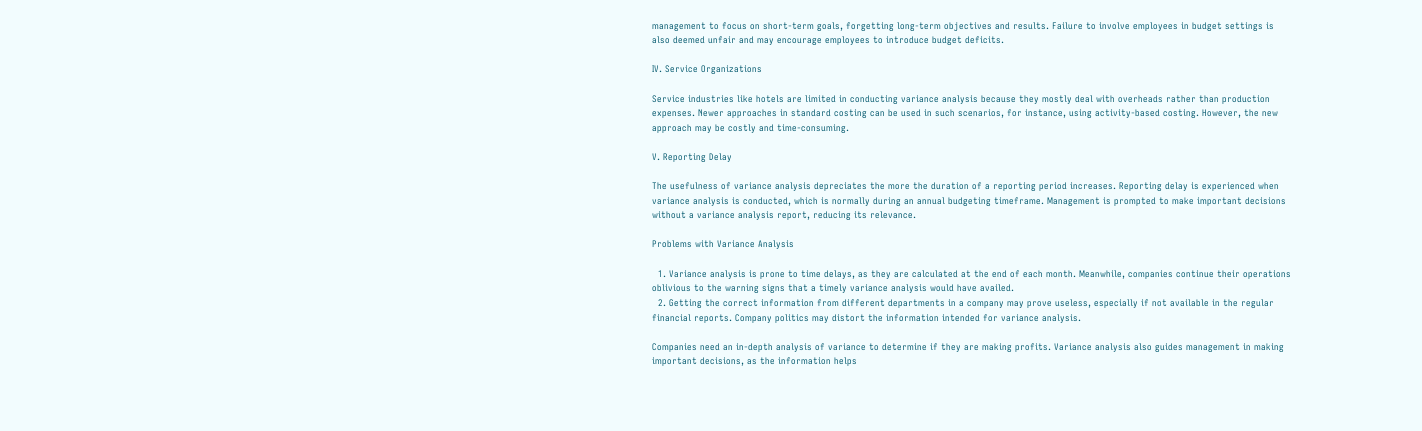management to focus on short-term goals, forgetting long-term objectives and results. Failure to involve employees in budget settings is also deemed unfair and may encourage employees to introduce budget deficits.

IV. Service Organizations

Service industries like hotels are limited in conducting variance analysis because they mostly deal with overheads rather than production expenses. Newer approaches in standard costing can be used in such scenarios, for instance, using activity-based costing. However, the new approach may be costly and time-consuming.

V. Reporting Delay

The usefulness of variance analysis depreciates the more the duration of a reporting period increases. Reporting delay is experienced when variance analysis is conducted, which is normally during an annual budgeting timeframe. Management is prompted to make important decisions without a variance analysis report, reducing its relevance.

Problems with Variance Analysis

  1. Variance analysis is prone to time delays, as they are calculated at the end of each month. Meanwhile, companies continue their operations oblivious to the warning signs that a timely variance analysis would have availed.
  2. Getting the correct information from different departments in a company may prove useless, especially if not available in the regular financial reports. Company politics may distort the information intended for variance analysis.

Companies need an in-depth analysis of variance to determine if they are making profits. Variance analysis also guides management in making important decisions, as the information helps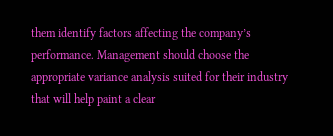them identify factors affecting the company’s performance. Management should choose the appropriate variance analysis suited for their industry that will help paint a clear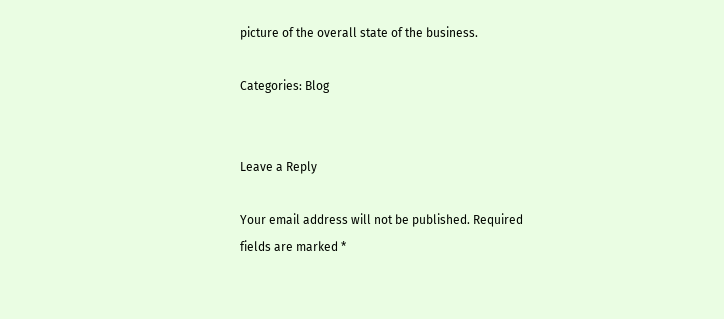picture of the overall state of the business.

Categories: Blog


Leave a Reply

Your email address will not be published. Required fields are marked *